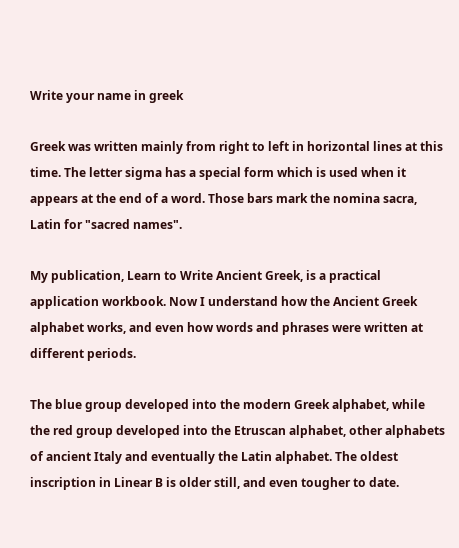Write your name in greek

Greek was written mainly from right to left in horizontal lines at this time. The letter sigma has a special form which is used when it appears at the end of a word. Those bars mark the nomina sacra, Latin for "sacred names".

My publication, Learn to Write Ancient Greek, is a practical application workbook. Now I understand how the Ancient Greek alphabet works, and even how words and phrases were written at different periods.

The blue group developed into the modern Greek alphabet, while the red group developed into the Etruscan alphabet, other alphabets of ancient Italy and eventually the Latin alphabet. The oldest inscription in Linear B is older still, and even tougher to date.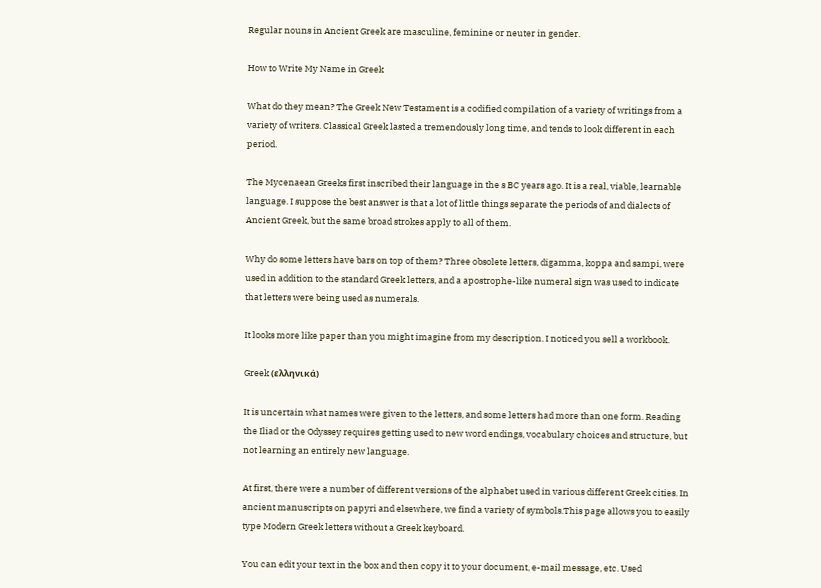Regular nouns in Ancient Greek are masculine, feminine or neuter in gender.

How to Write My Name in Greek

What do they mean? The Greek New Testament is a codified compilation of a variety of writings from a variety of writers. Classical Greek lasted a tremendously long time, and tends to look different in each period.

The Mycenaean Greeks first inscribed their language in the s BC years ago. It is a real, viable, learnable language. I suppose the best answer is that a lot of little things separate the periods of and dialects of Ancient Greek, but the same broad strokes apply to all of them.

Why do some letters have bars on top of them? Three obsolete letters, digamma, koppa and sampi, were used in addition to the standard Greek letters, and a apostrophe-like numeral sign was used to indicate that letters were being used as numerals.

It looks more like paper than you might imagine from my description. I noticed you sell a workbook.

Greek (ελληνικά)

It is uncertain what names were given to the letters, and some letters had more than one form. Reading the Iliad or the Odyssey requires getting used to new word endings, vocabulary choices and structure, but not learning an entirely new language.

At first, there were a number of different versions of the alphabet used in various different Greek cities. In ancient manuscripts on papyri and elsewhere, we find a variety of symbols.This page allows you to easily type Modern Greek letters without a Greek keyboard.

You can edit your text in the box and then copy it to your document, e-mail message, etc. Used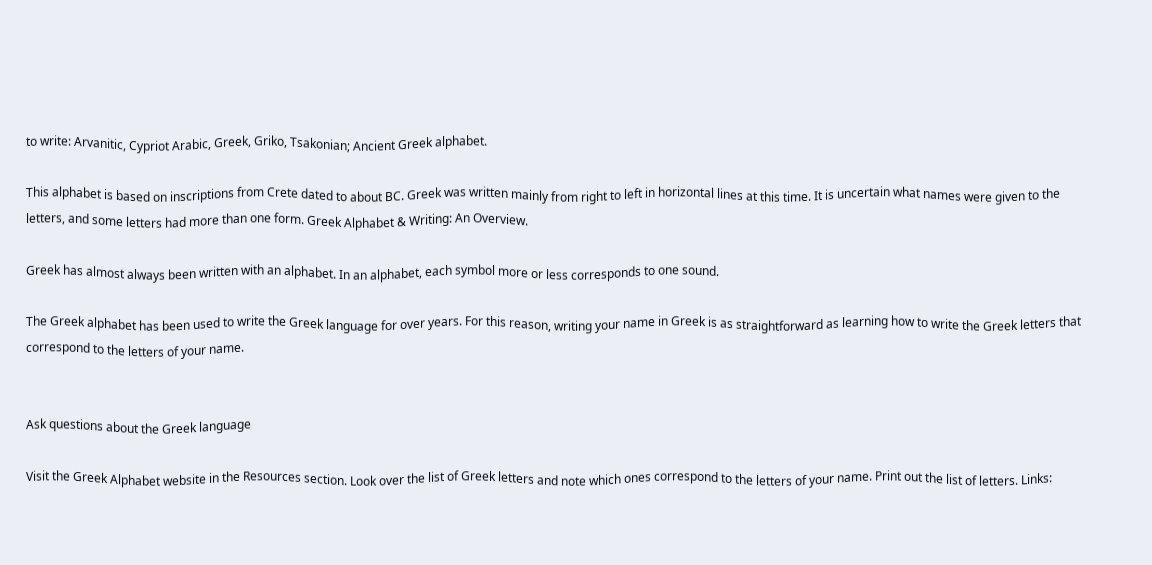to write: Arvanitic, Cypriot Arabic, Greek, Griko, Tsakonian; Ancient Greek alphabet.

This alphabet is based on inscriptions from Crete dated to about BC. Greek was written mainly from right to left in horizontal lines at this time. It is uncertain what names were given to the letters, and some letters had more than one form. Greek Alphabet & Writing: An Overview.

Greek has almost always been written with an alphabet. In an alphabet, each symbol more or less corresponds to one sound.

The Greek alphabet has been used to write the Greek language for over years. For this reason, writing your name in Greek is as straightforward as learning how to write the Greek letters that correspond to the letters of your name.


Ask questions about the Greek language

Visit the Greek Alphabet website in the Resources section. Look over the list of Greek letters and note which ones correspond to the letters of your name. Print out the list of letters. Links: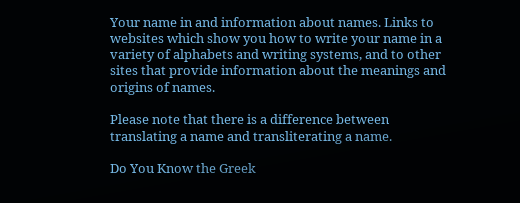Your name in and information about names. Links to websites which show you how to write your name in a variety of alphabets and writing systems, and to other sites that provide information about the meanings and origins of names.

Please note that there is a difference between translating a name and transliterating a name.

Do You Know the Greek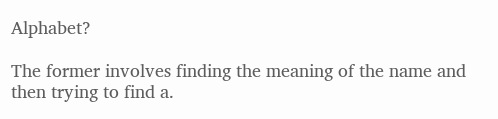Alphabet?

The former involves finding the meaning of the name and then trying to find a.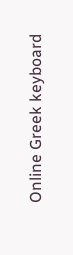Online Greek keyboard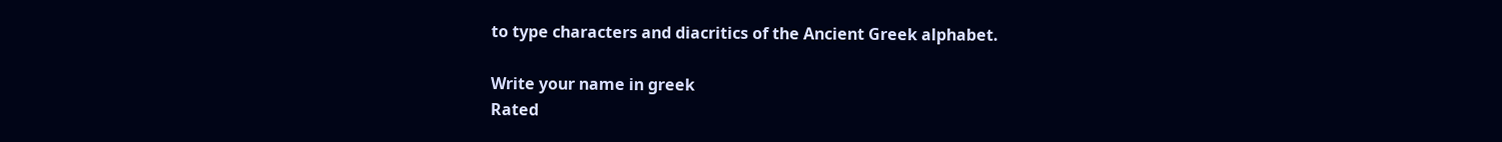to type characters and diacritics of the Ancient Greek alphabet.

Write your name in greek
Rated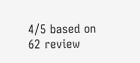4/5 based on 62 review